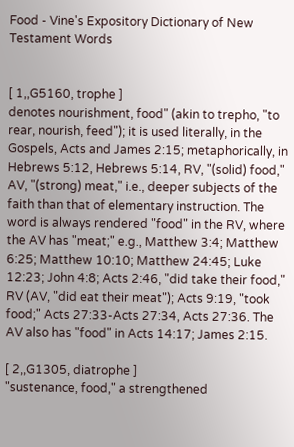Food - Vine's Expository Dictionary of New Testament Words


[ 1,,G5160, trophe ]
denotes nourishment, food" (akin to trepho, "to rear, nourish, feed"); it is used literally, in the Gospels, Acts and James 2:15; metaphorically, in Hebrews 5:12, Hebrews 5:14, RV, "(solid) food," AV, "(strong) meat," i.e., deeper subjects of the faith than that of elementary instruction. The word is always rendered "food" in the RV, where the AV has "meat;" e.g., Matthew 3:4; Matthew 6:25; Matthew 10:10; Matthew 24:45; Luke 12:23; John 4:8; Acts 2:46, "did take their food," RV (AV, "did eat their meat"); Acts 9:19, "took food;" Acts 27:33-Acts 27:34, Acts 27:36. The AV also has "food" in Acts 14:17; James 2:15.

[ 2,,G1305, diatrophe ]
"sustenance, food," a strengthened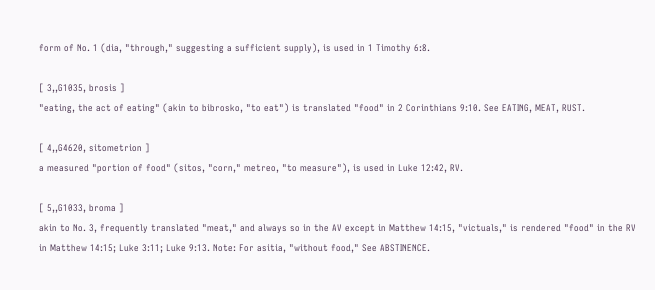form of No. 1 (dia, "through," suggesting a sufficient supply), is used in 1 Timothy 6:8.

[ 3,,G1035, brosis ]
"eating, the act of eating" (akin to bibrosko, "to eat") is translated "food" in 2 Corinthians 9:10. See EATING, MEAT, RUST.

[ 4,,G4620, sitometrion ]
a measured "portion of food" (sitos, "corn," metreo, "to measure"), is used in Luke 12:42, RV.

[ 5,,G1033, broma ]
akin to No. 3, frequently translated "meat," and always so in the AV except in Matthew 14:15, "victuals," is rendered "food" in the RV in Matthew 14:15; Luke 3:11; Luke 9:13. Note: For asitia, "without food," See ABSTINENCE.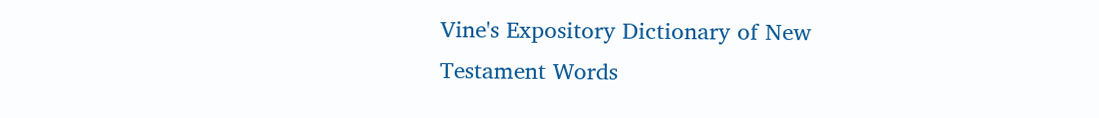Vine's Expository Dictionary of New Testament Words